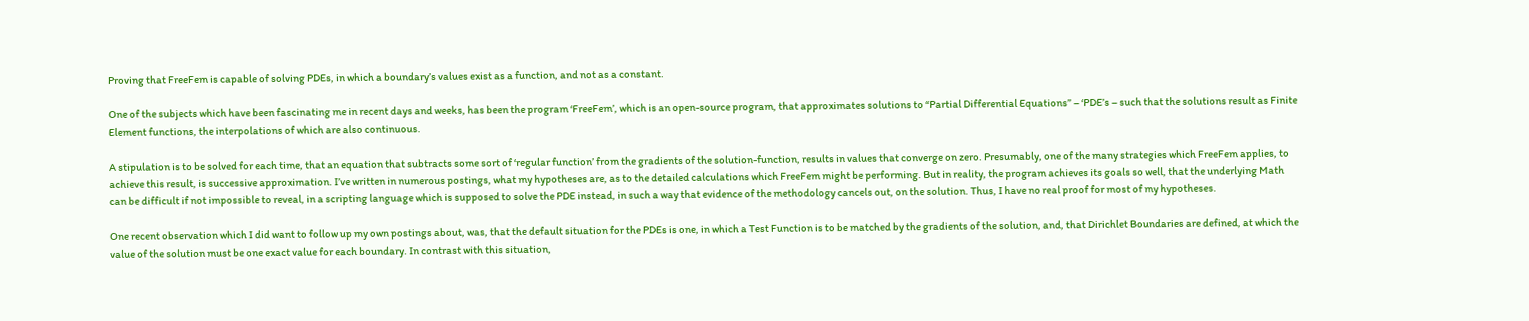Proving that FreeFem is capable of solving PDEs, in which a boundary’s values exist as a function, and not as a constant.

One of the subjects which have been fascinating me in recent days and weeks, has been the program ‘FreeFem’, which is an open-source program, that approximates solutions to “Partial Differential Equations” – ‘PDE’s – such that the solutions result as Finite Element functions, the interpolations of which are also continuous.

A stipulation is to be solved for each time, that an equation that subtracts some sort of ‘regular function’ from the gradients of the solution-function, results in values that converge on zero. Presumably, one of the many strategies which FreeFem applies, to achieve this result, is successive approximation. I’ve written in numerous postings, what my hypotheses are, as to the detailed calculations which FreeFem might be performing. But in reality, the program achieves its goals so well, that the underlying Math can be difficult if not impossible to reveal, in a scripting language which is supposed to solve the PDE instead, in such a way that evidence of the methodology cancels out, on the solution. Thus, I have no real proof for most of my hypotheses.

One recent observation which I did want to follow up my own postings about, was, that the default situation for the PDEs is one, in which a Test Function is to be matched by the gradients of the solution, and, that Dirichlet Boundaries are defined, at which the value of the solution must be one exact value for each boundary. In contrast with this situation,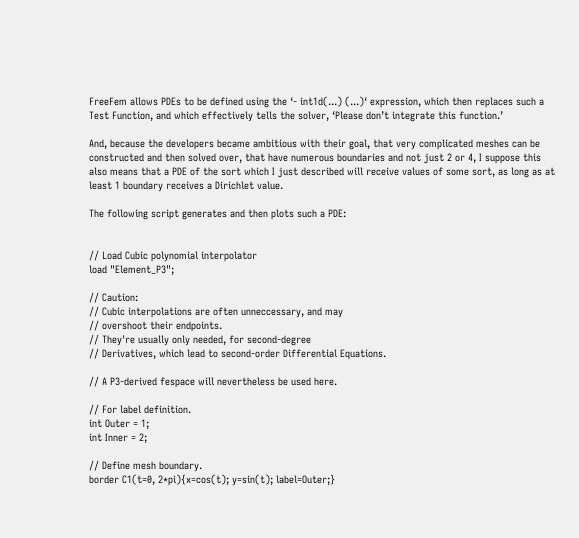FreeFem allows PDEs to be defined using the ‘- int1d(...) (...)‘ expression, which then replaces such a Test Function, and which effectively tells the solver, ‘Please don’t integrate this function.’

And, because the developers became ambitious with their goal, that very complicated meshes can be constructed and then solved over, that have numerous boundaries and not just 2 or 4, I suppose this also means that a PDE of the sort which I just described will receive values of some sort, as long as at least 1 boundary receives a Dirichlet value.

The following script generates and then plots such a PDE:


// Load Cubic polynomial interpolator
load "Element_P3";

// Caution:
// Cubic interpolations are often unneccessary, and may
// overshoot their endpoints.
// They're usually only needed, for second-degree
// Derivatives, which lead to second-order Differential Equations.

// A P3-derived fespace will nevertheless be used here.

// For label definition.
int Outer = 1;
int Inner = 2;

// Define mesh boundary.
border C1(t=0, 2*pi){x=cos(t); y=sin(t); label=Outer;}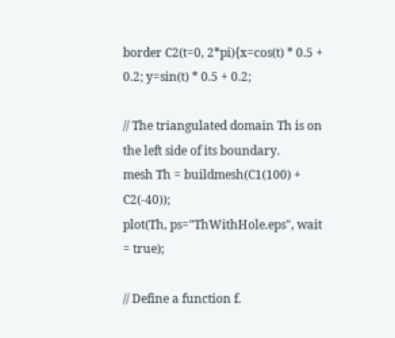border C2(t=0, 2*pi){x=cos(t) * 0.5 + 0.2; y=sin(t) * 0.5 + 0.2;

// The triangulated domain Th is on the left side of its boundary.
mesh Th = buildmesh(C1(100) + C2(-40));
plot(Th, ps="ThWithHole.eps", wait = true);

// Define a function f.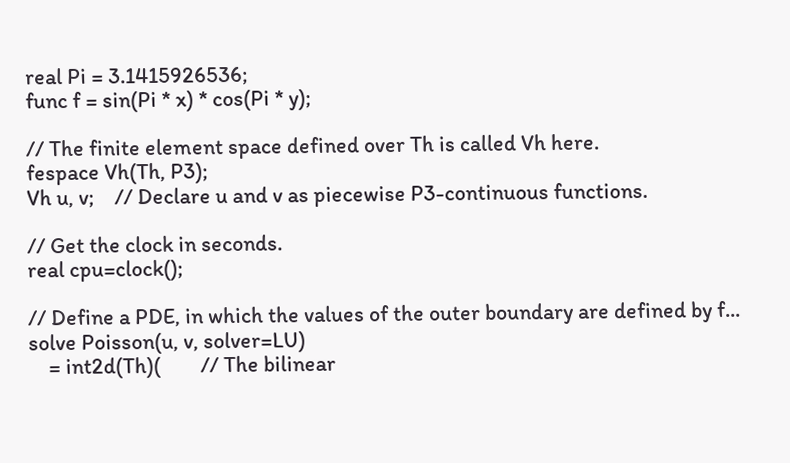real Pi = 3.1415926536;
func f = sin(Pi * x) * cos(Pi * y);

// The finite element space defined over Th is called Vh here.
fespace Vh(Th, P3);
Vh u, v;    // Declare u and v as piecewise P3-continuous functions.

// Get the clock in seconds.
real cpu=clock();

// Define a PDE, in which the values of the outer boundary are defined by f...
solve Poisson(u, v, solver=LU)
    = int2d(Th)(        // The bilinear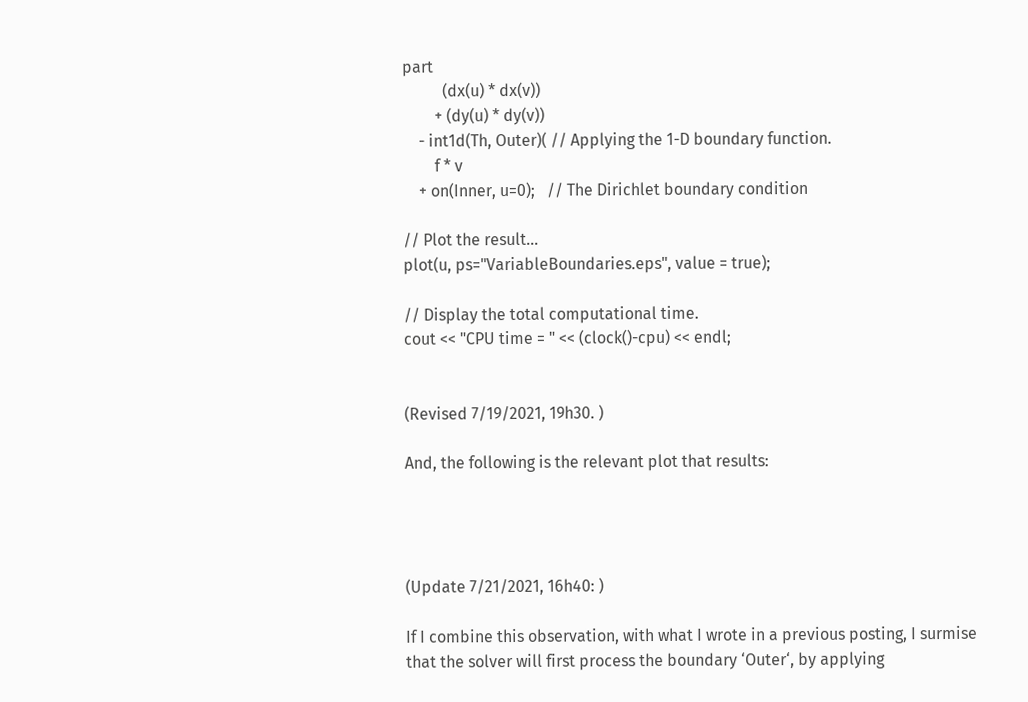part
          (dx(u) * dx(v))
        + (dy(u) * dy(v))
    - int1d(Th, Outer)( // Applying the 1-D boundary function.
        f * v
    + on(Inner, u=0);   // The Dirichlet boundary condition

// Plot the result...
plot(u, ps="VariableBoundaries.eps", value = true);

// Display the total computational time.
cout << "CPU time = " << (clock()-cpu) << endl;


(Revised 7/19/2021, 19h30. )

And, the following is the relevant plot that results:




(Update 7/21/2021, 16h40: )

If I combine this observation, with what I wrote in a previous posting, I surmise that the solver will first process the boundary ‘Outer‘, by applying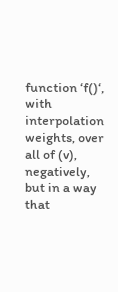function ‘f()‘, with interpolation weights, over all of (v), negatively, but in a way that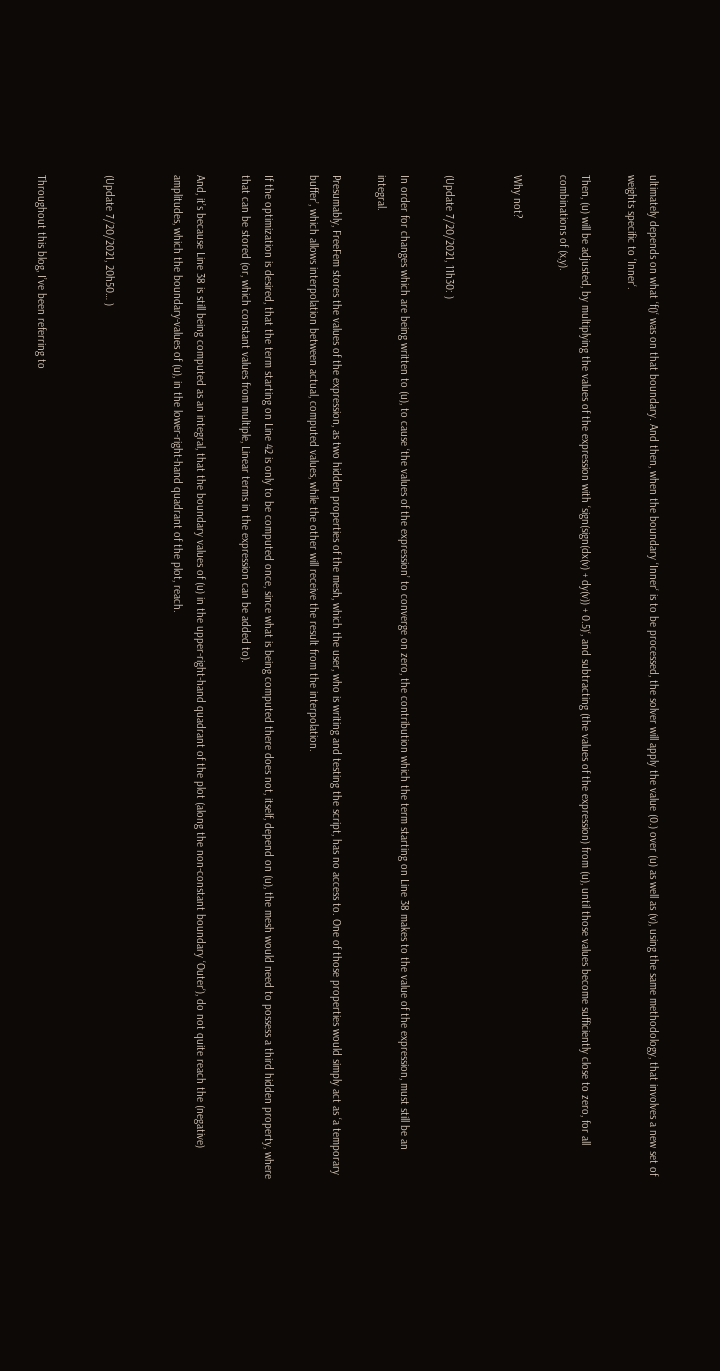ultimately depends on what ‘f()‘ was on that boundary. And then, when the boundary ‘Inner‘ is to be processed, the solver will apply the value (0.) over (u) as well as (v), using the same methodology, that involves a new set of weights specific to ‘Inner‘.

Then, (u) will be adjusted, by multiplying the values of the expression with ‘sign(sign(dx(v) + dy(v)) + 0.5)‘, and subtracting (the values of the expression) from (u), until those values become sufficiently close to zero, for all combinations of (x,y).

Why not?


(Update 7/20/2021, 11h30: )

In order for changes which are being written to (u), to cause ‘the values of the expression’ to converge on zero, the contribution which the term starting on Line 38 makes to the value of the expression, must still be an integral.

Presumably, FreeFem stores the values of the expression, as two hidden properties of the mesh, which the user, who is writing and testing the script, has no access to. One of those properties would simply act as ‘a temporary buffer’, which allows interpolation between actual, computed values, while the other will receive the result from the interpolation.

If the optimization is desired, that the term starting on Line 42 is only to be computed once, since what is being computed there does not, itself, depend on (u), the mesh would need to possess a third hidden property, where that can be stored (or, which constant values from multiple, Linear terms in the expression can be added to).

And, it’s because Line 38 is still being computed as an integral, that the boundary values of (u) in the upper-right-hand quadrant of the plot (along the non-constant boundary ‘Outer‘), do not quite reach the (negative) amplitudes, which the boundary-values of (u), in the lower-right-hand quadrant of the plot, reach.


(Update 7/20/2021, 20h50… )


Throughout this blog, I’ve been referring to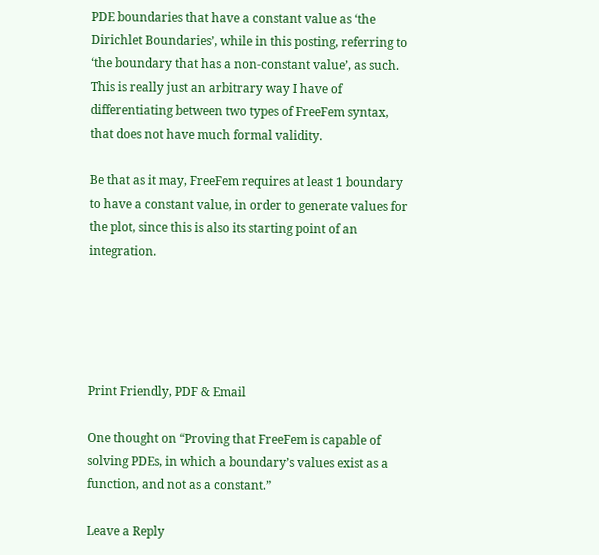PDE boundaries that have a constant value as ‘the Dirichlet Boundaries’, while in this posting, referring to ‘the boundary that has a non-constant value’, as such. This is really just an arbitrary way I have of differentiating between two types of FreeFem syntax, that does not have much formal validity.

Be that as it may, FreeFem requires at least 1 boundary to have a constant value, in order to generate values for the plot, since this is also its starting point of an integration.





Print Friendly, PDF & Email

One thought on “Proving that FreeFem is capable of solving PDEs, in which a boundary’s values exist as a function, and not as a constant.”

Leave a Reply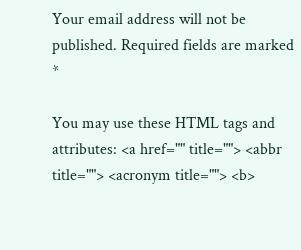Your email address will not be published. Required fields are marked *

You may use these HTML tags and attributes: <a href="" title=""> <abbr title=""> <acronym title=""> <b>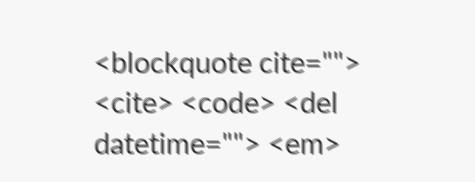<blockquote cite=""> <cite> <code> <del datetime=""> <em>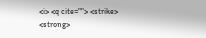<i> <q cite=""> <strike> <strong>